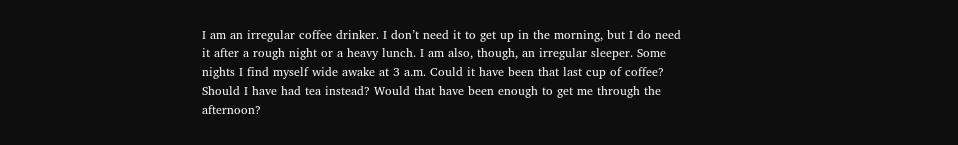I am an irregular coffee drinker. I don’t need it to get up in the morning, but I do need it after a rough night or a heavy lunch. I am also, though, an irregular sleeper. Some nights I find myself wide awake at 3 a.m. Could it have been that last cup of coffee? Should I have had tea instead? Would that have been enough to get me through the afternoon?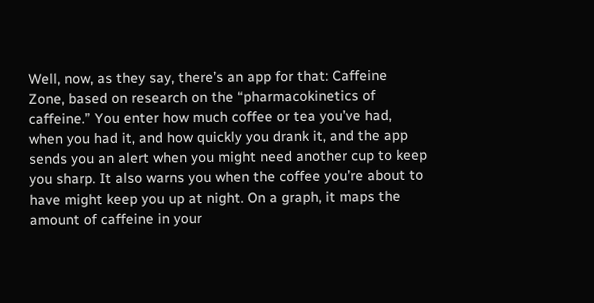Well, now, as they say, there’s an app for that: Caffeine Zone, based on research on the “pharmacokinetics of caffeine.” You enter how much coffee or tea you’ve had, when you had it, and how quickly you drank it, and the app sends you an alert when you might need another cup to keep you sharp. It also warns you when the coffee you’re about to have might keep you up at night. On a graph, it maps the amount of caffeine in your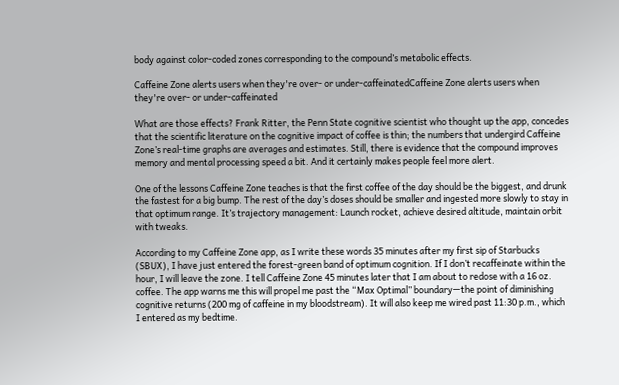body against color-coded zones corresponding to the compound’s metabolic effects.

Caffeine Zone alerts users when they're over- or under-caffeinatedCaffeine Zone alerts users when they're over- or under-caffeinated

What are those effects? Frank Ritter, the Penn State cognitive scientist who thought up the app, concedes that the scientific literature on the cognitive impact of coffee is thin; the numbers that undergird Caffeine Zone’s real-time graphs are averages and estimates. Still, there is evidence that the compound improves memory and mental processing speed a bit. And it certainly makes people feel more alert.

One of the lessons Caffeine Zone teaches is that the first coffee of the day should be the biggest, and drunk the fastest for a big bump. The rest of the day’s doses should be smaller and ingested more slowly to stay in that optimum range. It’s trajectory management: Launch rocket, achieve desired altitude, maintain orbit with tweaks.

According to my Caffeine Zone app, as I write these words 35 minutes after my first sip of Starbucks (SBUX), I have just entered the forest-green band of optimum cognition. If I don’t recaffeinate within the hour, I will leave the zone. I tell Caffeine Zone 45 minutes later that I am about to redose with a 16 oz. coffee. The app warns me this will propel me past the “Max Optimal” boundary—the point of diminishing cognitive returns (200 mg of caffeine in my bloodstream). It will also keep me wired past 11:30 p.m., which I entered as my bedtime.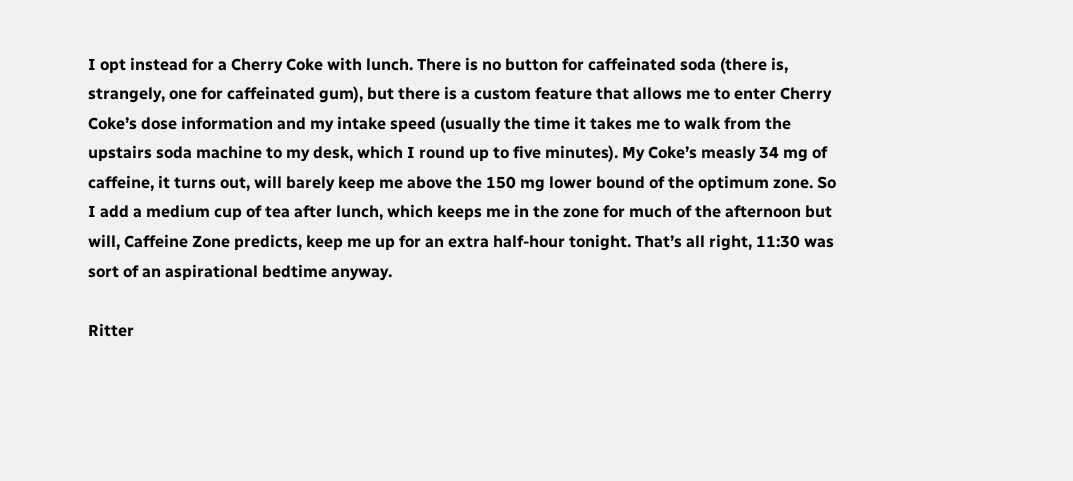I opt instead for a Cherry Coke with lunch. There is no button for caffeinated soda (there is, strangely, one for caffeinated gum), but there is a custom feature that allows me to enter Cherry Coke’s dose information and my intake speed (usually the time it takes me to walk from the upstairs soda machine to my desk, which I round up to five minutes). My Coke’s measly 34 mg of caffeine, it turns out, will barely keep me above the 150 mg lower bound of the optimum zone. So I add a medium cup of tea after lunch, which keeps me in the zone for much of the afternoon but will, Caffeine Zone predicts, keep me up for an extra half-hour tonight. That’s all right, 11:30 was sort of an aspirational bedtime anyway.

Ritter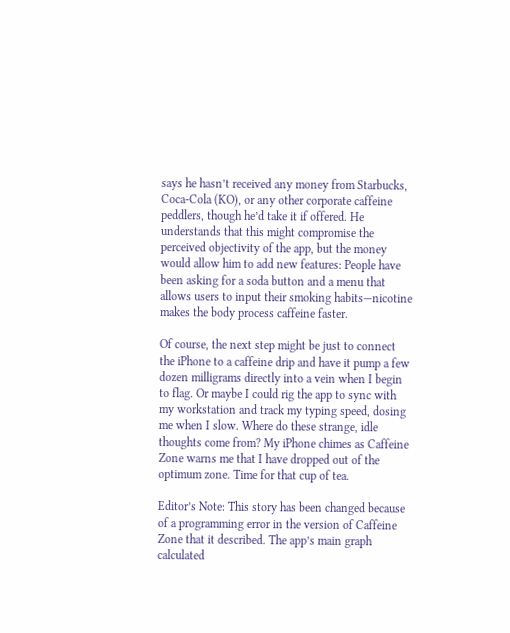says he hasn’t received any money from Starbucks, Coca-Cola (KO), or any other corporate caffeine peddlers, though he’d take it if offered. He understands that this might compromise the perceived objectivity of the app, but the money would allow him to add new features: People have been asking for a soda button and a menu that allows users to input their smoking habits—nicotine makes the body process caffeine faster.

Of course, the next step might be just to connect the iPhone to a caffeine drip and have it pump a few dozen milligrams directly into a vein when I begin to flag. Or maybe I could rig the app to sync with my workstation and track my typing speed, dosing me when I slow. Where do these strange, idle thoughts come from? My iPhone chimes as Caffeine Zone warns me that I have dropped out of the optimum zone. Time for that cup of tea.

Editor’s Note: This story has been changed because of a programming error in the version of Caffeine Zone that it described. The app’s main graph calculated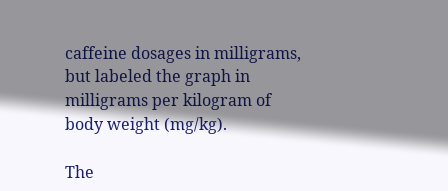caffeine dosages in milligrams, but labeled the graph in milligrams per kilogram of body weight (mg/kg).

The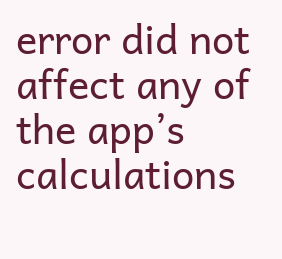error did not affect any of the app’s calculations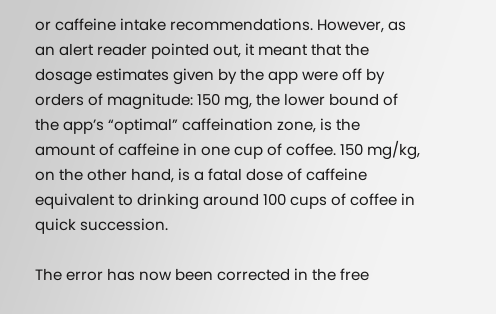or caffeine intake recommendations. However, as an alert reader pointed out, it meant that the dosage estimates given by the app were off by orders of magnitude: 150 mg, the lower bound of the app’s “optimal” caffeination zone, is the amount of caffeine in one cup of coffee. 150 mg/kg, on the other hand, is a fatal dose of caffeine equivalent to drinking around 100 cups of coffee in quick succession.

The error has now been corrected in the free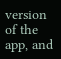version of the app, and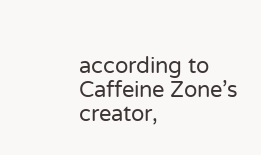according to Caffeine Zone’s creator,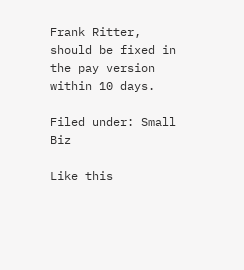Frank Ritter, should be fixed in the pay version within 10 days.

Filed under: Small Biz

Like this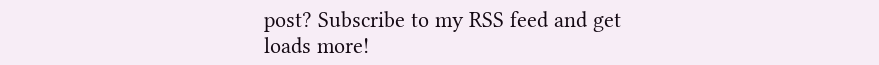post? Subscribe to my RSS feed and get loads more!